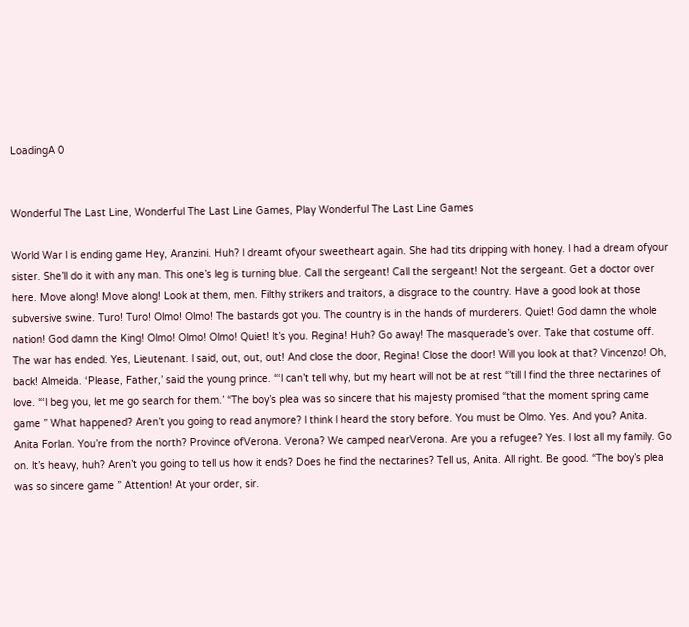LoadingA 0


Wonderful The Last Line, Wonderful The Last Line Games, Play Wonderful The Last Line Games

World War l is ending game Hey, Aranzini. Huh? l dreamt ofyour sweetheart again. She had tits dripping with honey. l had a dream ofyour sister. She’ll do it with any man. This one’s leg is turning blue. Call the sergeant! Call the sergeant! Not the sergeant. Get a doctor over here. Move along! Move along! Look at them, men. Filthy strikers and traitors, a disgrace to the country. Have a good look at those subversive swine. Turo! Turo! Olmo! Olmo! The bastards got you. The country is in the hands of murderers. Quiet! God damn the whole nation! God damn the King! Olmo! Olmo! Olmo! Quiet! lt’s you. Regina! Huh? Go away! The masquerade’s over. Take that costume off. The war has ended. Yes, Lieutenant. l said, out, out, out! And close the door, Regina! Close the door! Will you look at that? Vincenzo! Oh, back! Almeida. ‘Please, Father,’ said the young prince. “‘l can’t tell why, but my heart will not be at rest “’till l find the three nectarines of love. “‘l beg you, let me go search for them.’ “The boy’s plea was so sincere that his majesty promised “that the moment spring came game ” What happened? Aren’t you going to read anymore? l think l heard the story before. You must be Olmo. Yes. And you? Anita. Anita Forlan. You’re from the north? Province ofVerona. Verona? We camped nearVerona. Are you a refugee? Yes. l lost all my family. Go on. lt’s heavy, huh? Aren’t you going to tell us how it ends? Does he find the nectarines? Tell us, Anita. All right. Be good. “The boy’s plea was so sincere game ” Attention! At your order, sir.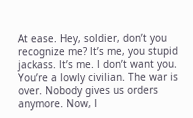At ease. Hey, soldier, don’t you recognize me? lt’s me, you stupid jackass. lt’s me. l don’t want you. You’re a lowly civilian. The war is over. Nobody gives us orders anymore. Now, l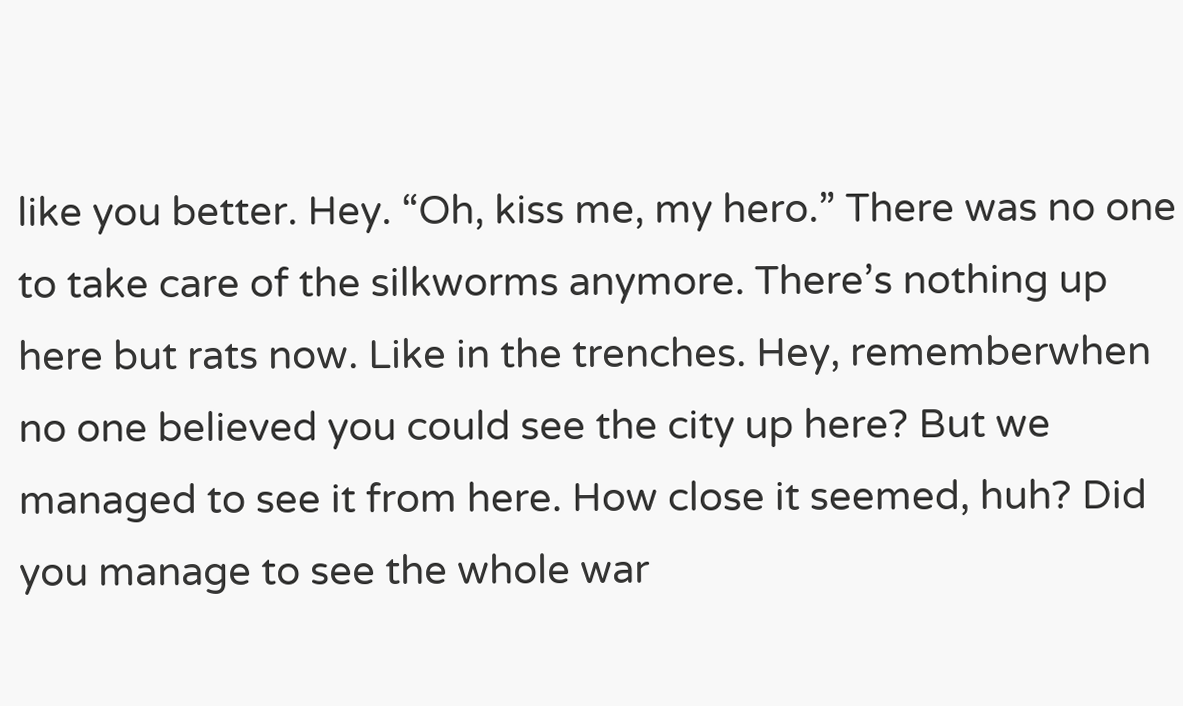like you better. Hey. “Oh, kiss me, my hero.” There was no one to take care of the silkworms anymore. There’s nothing up here but rats now. Like in the trenches. Hey, rememberwhen no one believed you could see the city up here? But we managed to see it from here. How close it seemed, huh? Did you manage to see the whole war